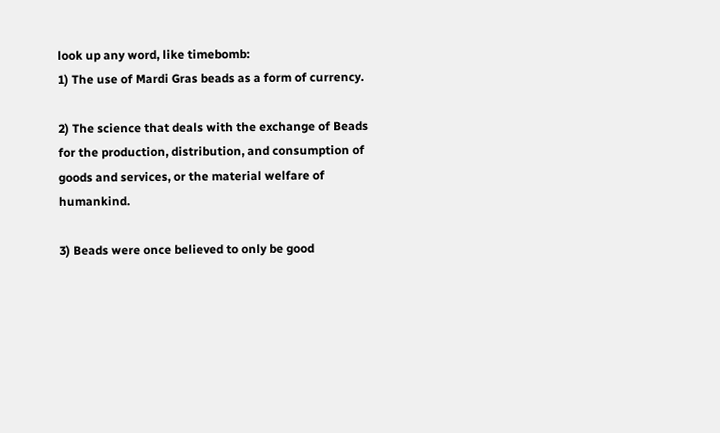look up any word, like timebomb:
1) The use of Mardi Gras beads as a form of currency.

2) The science that deals with the exchange of Beads for the production, distribution, and consumption of goods and services, or the material welfare of humankind.

3) Beads were once believed to only be good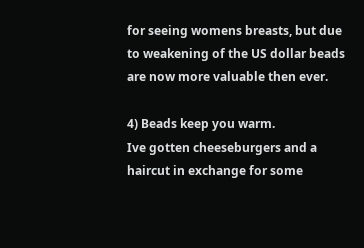for seeing womens breasts, but due to weakening of the US dollar beads are now more valuable then ever.

4) Beads keep you warm.
Ive gotten cheeseburgers and a haircut in exchange for some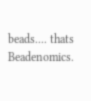beads.... thats Beadenomics.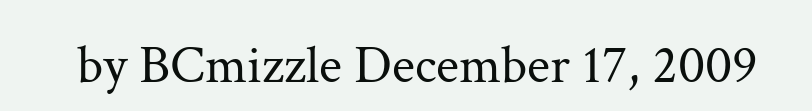by BCmizzle December 17, 2009